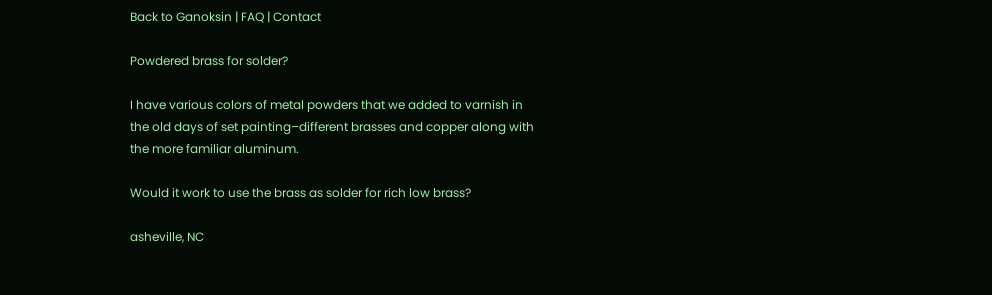Back to Ganoksin | FAQ | Contact

Powdered brass for solder?

I have various colors of metal powders that we added to varnish in
the old days of set painting–different brasses and copper along with
the more familiar aluminum.

Would it work to use the brass as solder for rich low brass?

asheville, NC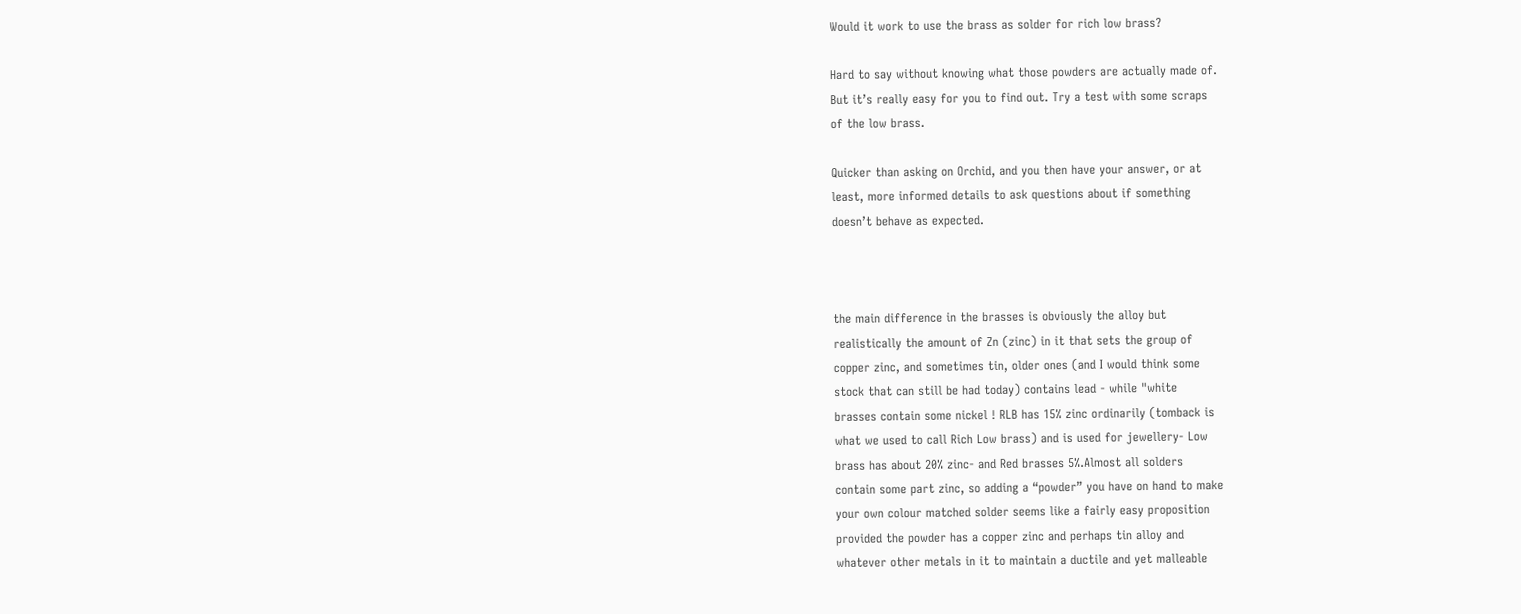Would it work to use the brass as solder for rich low brass?

Hard to say without knowing what those powders are actually made of.
But it’s really easy for you to find out. Try a test with some scraps
of the low brass.

Quicker than asking on Orchid, and you then have your answer, or at
least, more informed details to ask questions about if something
doesn’t behave as expected.



the main difference in the brasses is obviously the alloy but
realistically the amount of Zn (zinc) in it that sets the group of
copper zinc, and sometimes tin, older ones (and I would think some
stock that can still be had today) contains lead - while "white
brasses contain some nickel ! RLB has 15% zinc ordinarily (tomback is
what we used to call Rich Low brass) and is used for jewellery- Low
brass has about 20% zinc- and Red brasses 5%.Almost all solders
contain some part zinc, so adding a “powder” you have on hand to make
your own colour matched solder seems like a fairly easy proposition
provided the powder has a copper zinc and perhaps tin alloy and
whatever other metals in it to maintain a ductile and yet malleable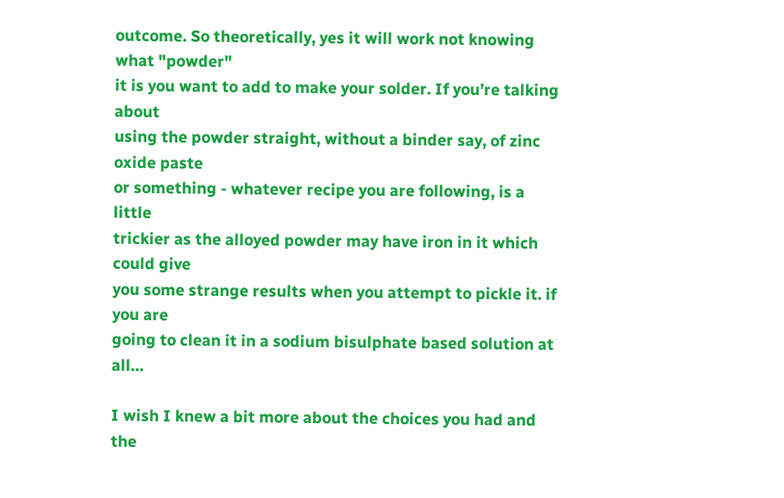outcome. So theoretically, yes it will work not knowing what "powder"
it is you want to add to make your solder. If you’re talking about
using the powder straight, without a binder say, of zinc oxide paste
or something - whatever recipe you are following, is a little
trickier as the alloyed powder may have iron in it which could give
you some strange results when you attempt to pickle it. if you are
going to clean it in a sodium bisulphate based solution at all…

I wish I knew a bit more about the choices you had and the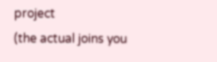project
(the actual joins you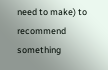need to make) to recommend something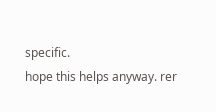specific.
hope this helps anyway. rer